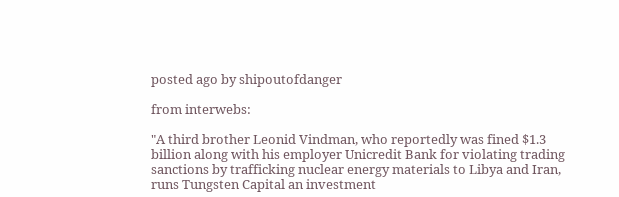posted ago by shipoutofdanger

from interwebs:

"A third brother Leonid Vindman, who reportedly was fined $1.3 billion along with his employer Unicredit Bank for violating trading sanctions by trafficking nuclear energy materials to Libya and Iran, runs Tungsten Capital an investment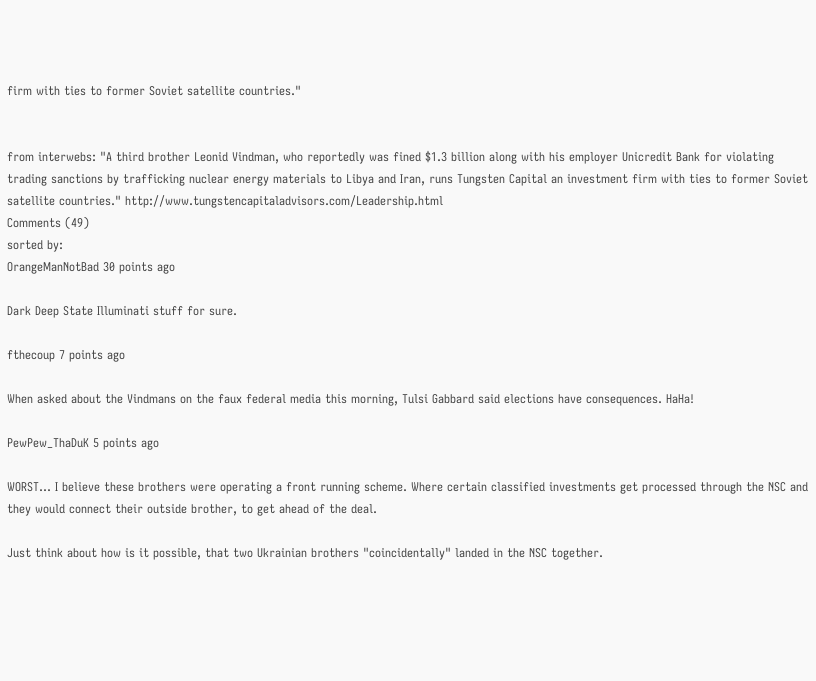firm with ties to former Soviet satellite countries."


from interwebs: "A third brother Leonid Vindman, who reportedly was fined $1.3 billion along with his employer Unicredit Bank for violating trading sanctions by trafficking nuclear energy materials to Libya and Iran, runs Tungsten Capital an investment firm with ties to former Soviet satellite countries." http://www.tungstencapitaladvisors.com/Leadership.html
Comments (49)
sorted by:
OrangeManNotBad 30 points ago

Dark Deep State Illuminati stuff for sure.

fthecoup 7 points ago

When asked about the Vindmans on the faux federal media this morning, Tulsi Gabbard said elections have consequences. HaHa!

PewPew_ThaDuK 5 points ago

WORST... I believe these brothers were operating a front running scheme. Where certain classified investments get processed through the NSC and they would connect their outside brother, to get ahead of the deal.

Just think about how is it possible, that two Ukrainian brothers "coincidentally" landed in the NSC together.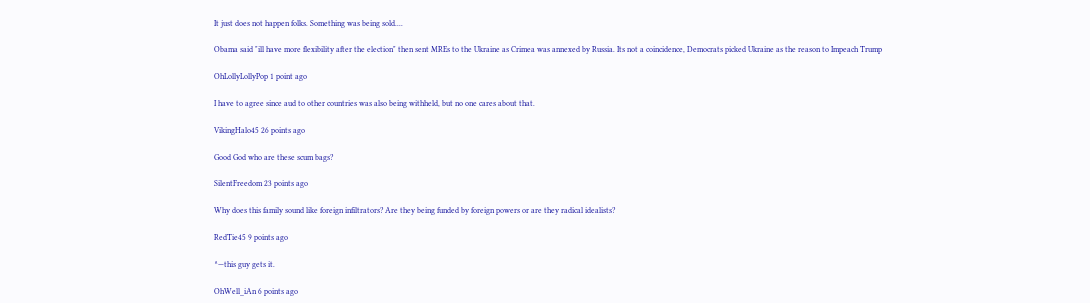It just does not happen folks. Something was being sold....

Obama said "ill have more flexibility after the election" then sent MREs to the Ukraine as Crimea was annexed by Russia. Its not a coincidence, Democrats picked Ukraine as the reason to Impeach Trump

OhLollyLollyPop 1 point ago

I have to agree since aud to other countries was also being withheld, but no one cares about that.

VikingHalo45 26 points ago

Good God who are these scum bags?

SilentFreedom 23 points ago

Why does this family sound like foreign infiltrators? Are they being funded by foreign powers or are they radical idealists?

RedTie45 9 points ago

^—this guy gets it.

OhWell_iAn 6 points ago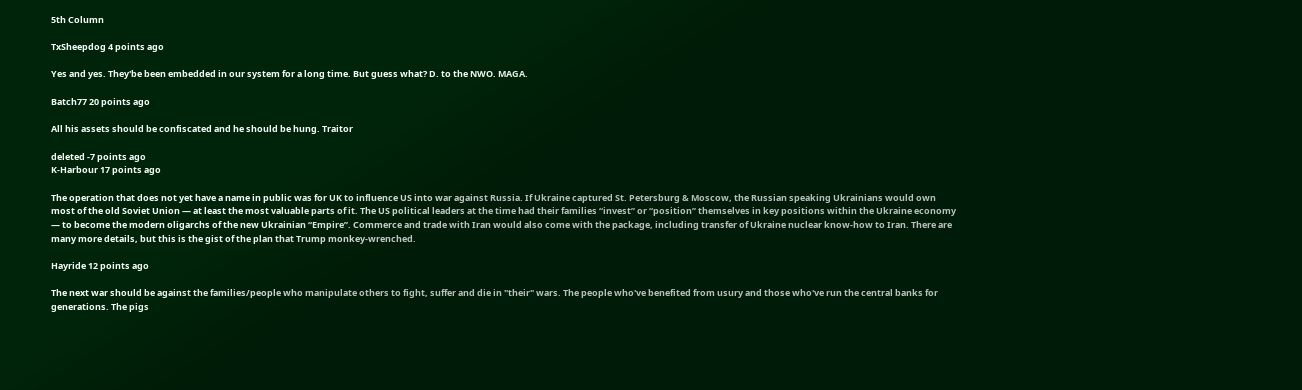5th Column

TxSheepdog 4 points ago

Yes and yes. They'be been embedded in our system for a long time. But guess what? D. to the NWO. MAGA.

Batch77 20 points ago

All his assets should be confiscated and he should be hung. Traitor

deleted -7 points ago
K-Harbour 17 points ago

The operation that does not yet have a name in public was for UK to influence US into war against Russia. If Ukraine captured St. Petersburg & Moscow, the Russian speaking Ukrainians would own most of the old Soviet Union — at least the most valuable parts of it. The US political leaders at the time had their families “invest” or “position” themselves in key positions within the Ukraine economy — to become the modern oligarchs of the new Ukrainian “Empire”. Commerce and trade with Iran would also come with the package, including transfer of Ukraine nuclear know-how to Iran. There are many more details, but this is the gist of the plan that Trump monkey-wrenched.

Hayride 12 points ago

The next war should be against the families/people who manipulate others to fight, suffer and die in "their" wars. The people who've benefited from usury and those who've run the central banks for generations. The pigs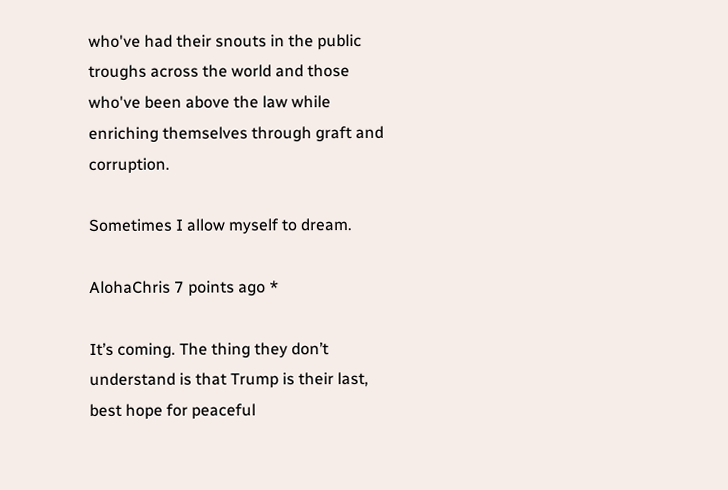who've had their snouts in the public troughs across the world and those who've been above the law while enriching themselves through graft and corruption.

Sometimes I allow myself to dream.

AlohaChris 7 points ago *

It’s coming. The thing they don’t understand is that Trump is their last, best hope for peaceful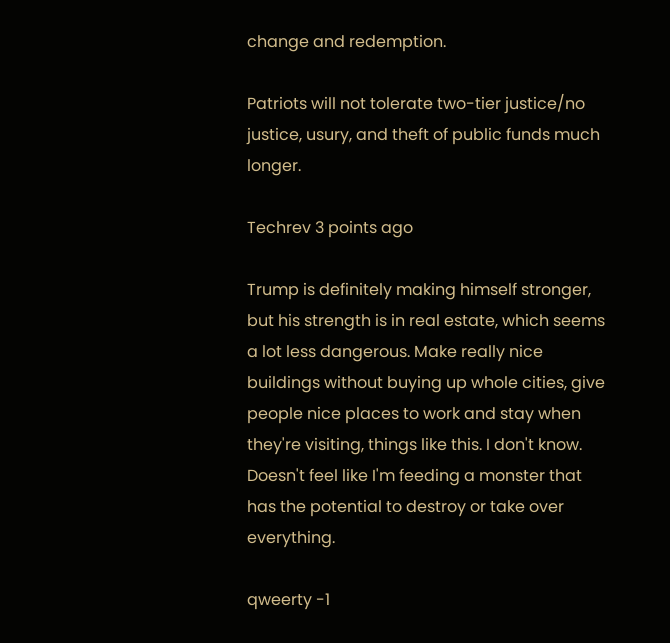change and redemption.

Patriots will not tolerate two-tier justice/no justice, usury, and theft of public funds much longer.

Techrev 3 points ago

Trump is definitely making himself stronger, but his strength is in real estate, which seems a lot less dangerous. Make really nice buildings without buying up whole cities, give people nice places to work and stay when they're visiting, things like this. I don't know. Doesn't feel like I'm feeding a monster that has the potential to destroy or take over everything.

qweerty -1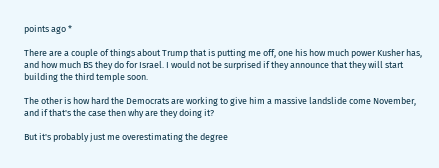points ago *

There are a couple of things about Trump that is putting me off, one his how much power Kusher has, and how much BS they do for Israel. I would not be surprised if they announce that they will start building the third temple soon.

The other is how hard the Democrats are working to give him a massive landslide come November, and if that's the case then why are they doing it?

But it's probably just me overestimating the degree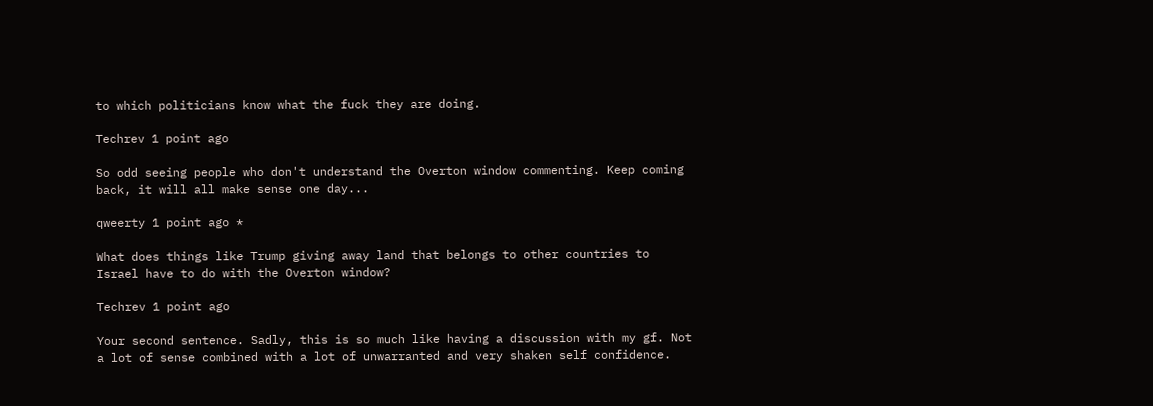to which politicians know what the fuck they are doing.

Techrev 1 point ago

So odd seeing people who don't understand the Overton window commenting. Keep coming back, it will all make sense one day...

qweerty 1 point ago *

What does things like Trump giving away land that belongs to other countries to Israel have to do with the Overton window?

Techrev 1 point ago

Your second sentence. Sadly, this is so much like having a discussion with my gf. Not a lot of sense combined with a lot of unwarranted and very shaken self confidence.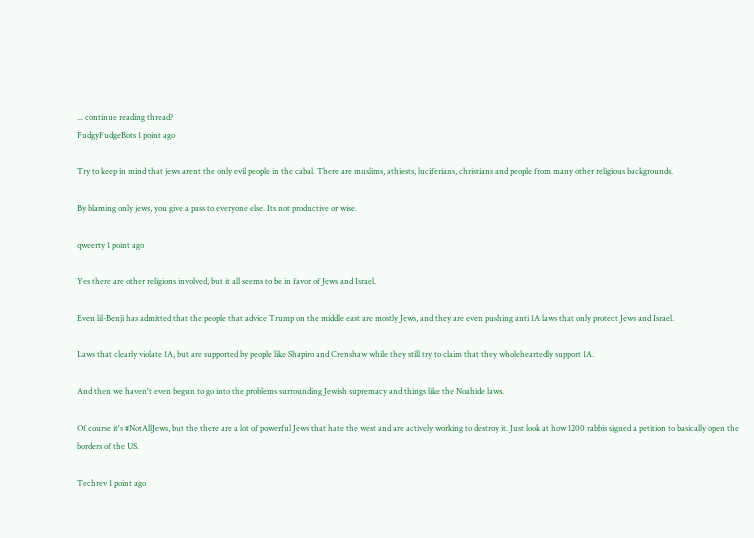... continue reading thread?
FudgyFudgeBots 1 point ago

Try to keep in mind that jews arent the only evil people in the cabal. There are muslims, athiests, luciferians, christians and people from many other religious backgrounds.

By blaming only jews, you give a pass to everyone else. Its not productive or wise.

qweerty 1 point ago

Yes there are other religions involved, but it all seems to be in favor of Jews and Israel.

Even lil-Benji has admitted that the people that advice Trump on the middle east are mostly Jews, and they are even pushing anti 1A laws that only protect Jews and Israel.

Laws that clearly violate 1A, but are supported by people like Shapiro and Crenshaw while they still try to claim that they wholeheartedly support 1A.

And then we haven't even begun to go into the problems surrounding Jewish supremacy and things like the Noahide laws.

Of course it's #NotAllJews, but the there are a lot of powerful Jews that hate the west and are actively working to destroy it. Just look at how 1200 rabbis signed a petition to basically open the borders of the US.

Techrev 1 point ago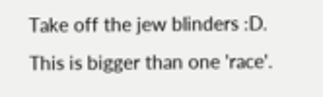Take off the jew blinders :D. This is bigger than one 'race'.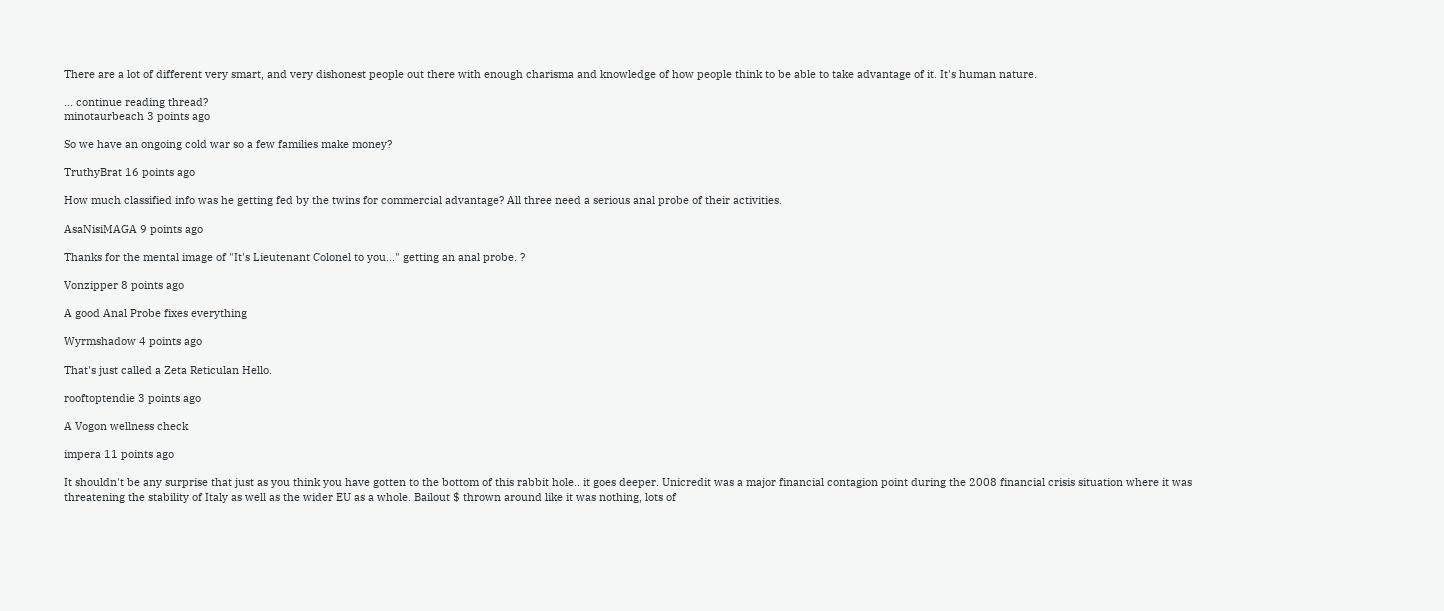There are a lot of different very smart, and very dishonest people out there with enough charisma and knowledge of how people think to be able to take advantage of it. It's human nature.

... continue reading thread?
minotaurbeach 3 points ago

So we have an ongoing cold war so a few families make money?

TruthyBrat 16 points ago

How much classified info was he getting fed by the twins for commercial advantage? All three need a serious anal probe of their activities.

AsaNisiMAGA 9 points ago

Thanks for the mental image of "It's Lieutenant Colonel to you..." getting an anal probe. ?

Vonzipper 8 points ago

A good Anal Probe fixes everything

Wyrmshadow 4 points ago

That's just called a Zeta Reticulan Hello.

rooftoptendie 3 points ago

A Vogon wellness check

impera 11 points ago

It shouldn't be any surprise that just as you think you have gotten to the bottom of this rabbit hole.. it goes deeper. Unicredit was a major financial contagion point during the 2008 financial crisis situation where it was threatening the stability of Italy as well as the wider EU as a whole. Bailout $ thrown around like it was nothing, lots of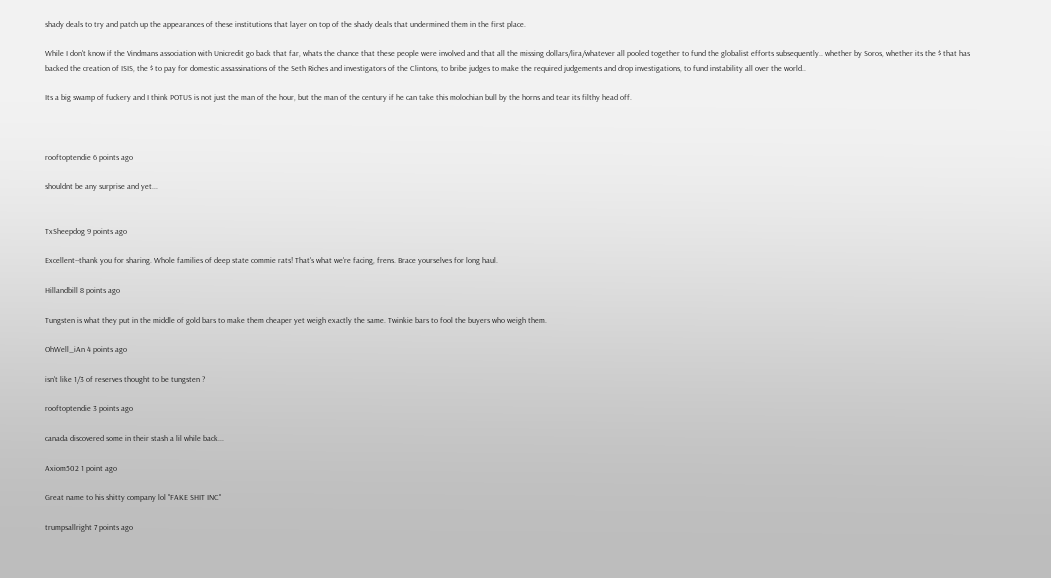shady deals to try and patch up the appearances of these institutions that layer on top of the shady deals that undermined them in the first place.

While I don't know if the Vindmans association with Unicredit go back that far, whats the chance that these people were involved and that all the missing dollars/lira/whatever all pooled together to fund the globalist efforts subsequently.. whether by Soros, whether its the $ that has backed the creation of ISIS, the $ to pay for domestic assassinations of the Seth Riches and investigators of the Clintons, to bribe judges to make the required judgements and drop investigations, to fund instability all over the world..

Its a big swamp of fuckery and I think POTUS is not just the man of the hour, but the man of the century if he can take this molochian bull by the horns and tear its filthy head off.



rooftoptendie 6 points ago

shouldnt be any surprise and yet...


TxSheepdog 9 points ago

Excellent--thank you for sharing. Whole families of deep state commie rats! That's what we're facing, frens. Brace yourselves for long haul.

Hillandbill 8 points ago

Tungsten is what they put in the middle of gold bars to make them cheaper yet weigh exactly the same. Twinkie bars to fool the buyers who weigh them.

OhWell_iAn 4 points ago

isn't like 1/3 of reserves thought to be tungsten ?

rooftoptendie 3 points ago

canada discovered some in their stash a lil while back...

Axiom502 1 point ago

Great name to his shitty company lol "FAKE SHIT INC"

trumpsallright 7 points ago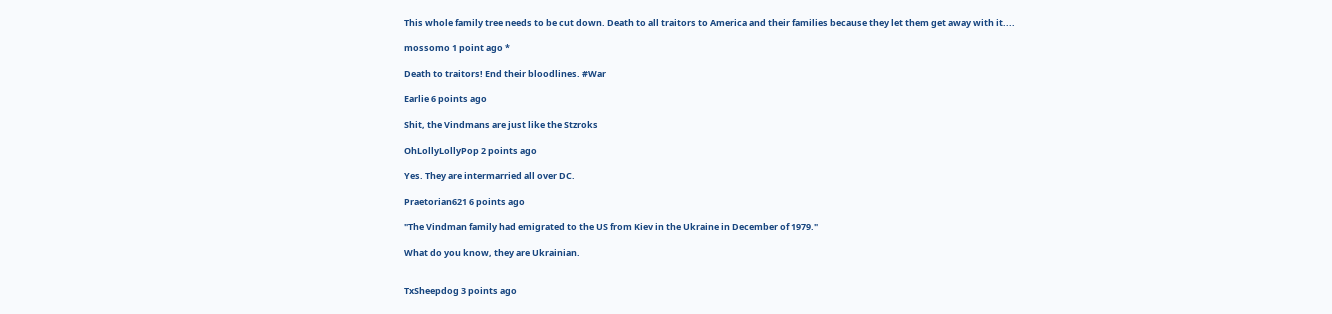This whole family tree needs to be cut down. Death to all traitors to America and their families because they let them get away with it....

mossomo 1 point ago *

Death to traitors! End their bloodlines. #War

Earlie 6 points ago

Shit, the Vindmans are just like the Stzroks

OhLollyLollyPop 2 points ago

Yes. They are intermarried all over DC.

Praetorian621 6 points ago

"The Vindman family had emigrated to the US from Kiev in the Ukraine in December of 1979."

What do you know, they are Ukrainian.


TxSheepdog 3 points ago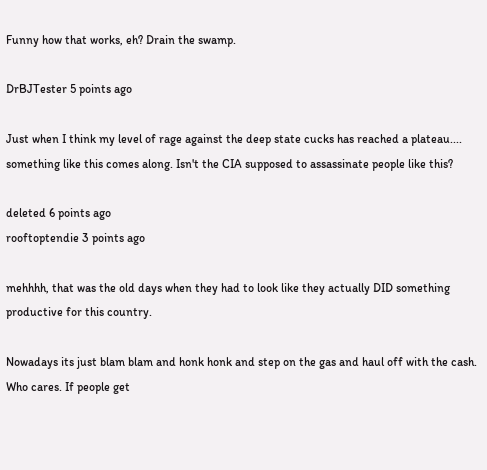Funny how that works, eh? Drain the swamp.

DrBJTester 5 points ago

Just when I think my level of rage against the deep state cucks has reached a plateau.... something like this comes along. Isn't the CIA supposed to assassinate people like this?

deleted 6 points ago
rooftoptendie 3 points ago

mehhhh, that was the old days when they had to look like they actually DID something productive for this country.

Nowadays its just blam blam and honk honk and step on the gas and haul off with the cash. Who cares. If people get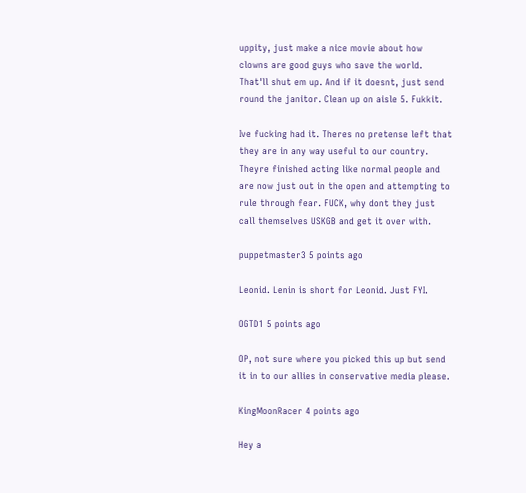uppity, just make a nice movie about how clowns are good guys who save the world. That'll shut em up. And if it doesnt, just send round the janitor. Clean up on aisle 5. Fukkit.

Ive fucking had it. Theres no pretense left that they are in any way useful to our country. Theyre finished acting like normal people and are now just out in the open and attempting to rule through fear. FUCK, why dont they just call themselves USKGB and get it over with.

puppetmaster3 5 points ago

Leonid. Lenin is short for Leonid. Just FYI.

OGTD1 5 points ago

OP, not sure where you picked this up but send it in to our allies in conservative media please.

KingMoonRacer 4 points ago

Hey a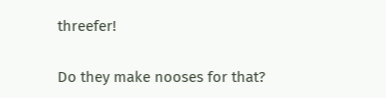threefer!

Do they make nooses for that?